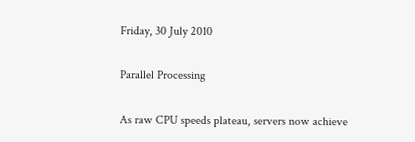Friday, 30 July 2010

Parallel Processing

As raw CPU speeds plateau, servers now achieve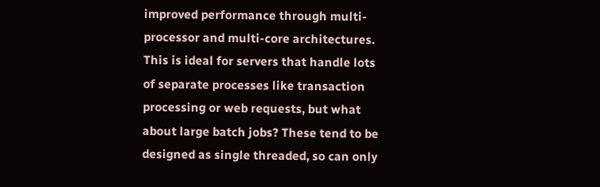improved performance through multi-processor and multi-core architectures. This is ideal for servers that handle lots of separate processes like transaction processing or web requests, but what about large batch jobs? These tend to be designed as single threaded, so can only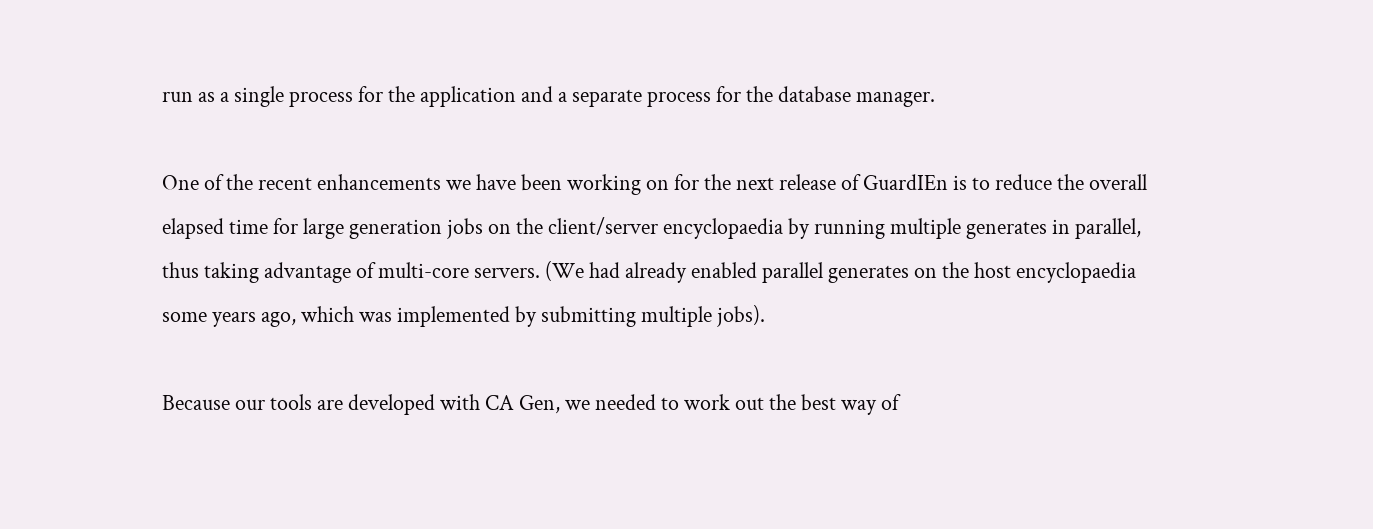run as a single process for the application and a separate process for the database manager.

One of the recent enhancements we have been working on for the next release of GuardIEn is to reduce the overall elapsed time for large generation jobs on the client/server encyclopaedia by running multiple generates in parallel, thus taking advantage of multi-core servers. (We had already enabled parallel generates on the host encyclopaedia some years ago, which was implemented by submitting multiple jobs).

Because our tools are developed with CA Gen, we needed to work out the best way of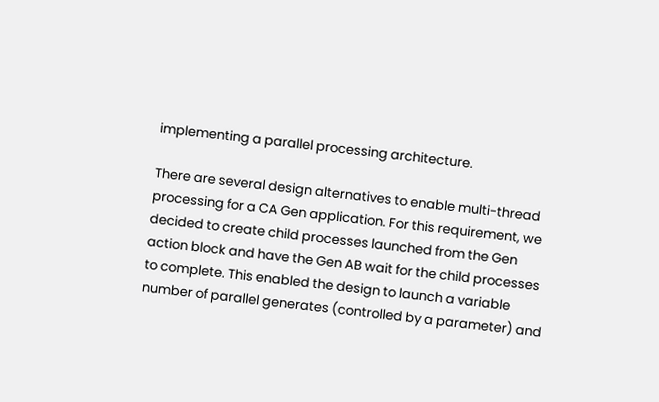implementing a parallel processing architecture.

There are several design alternatives to enable multi-thread processing for a CA Gen application. For this requirement, we decided to create child processes launched from the Gen action block and have the Gen AB wait for the child processes to complete. This enabled the design to launch a variable number of parallel generates (controlled by a parameter) and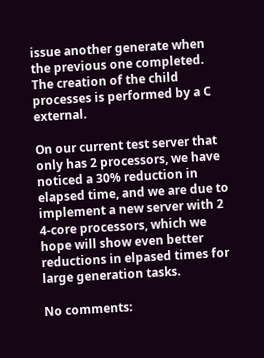issue another generate when the previous one completed. The creation of the child processes is performed by a C external.

On our current test server that only has 2 processors, we have noticed a 30% reduction in elapsed time, and we are due to implement a new server with 2 4-core processors, which we hope will show even better reductions in elpased times for large generation tasks.

No comments: